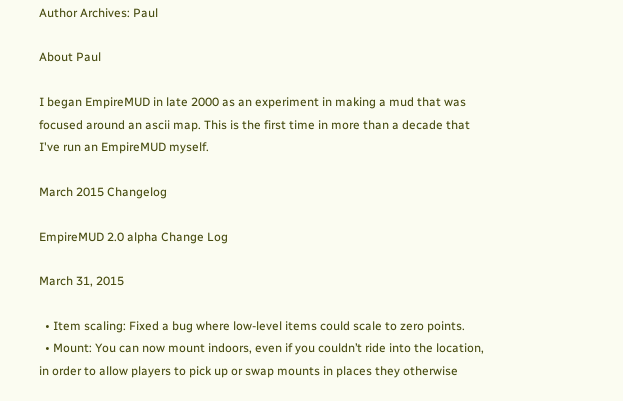Author Archives: Paul

About Paul

I began EmpireMUD in late 2000 as an experiment in making a mud that was focused around an ascii map. This is the first time in more than a decade that I've run an EmpireMUD myself.

March 2015 Changelog

EmpireMUD 2.0 alpha Change Log

March 31, 2015

  • Item scaling: Fixed a bug where low-level items could scale to zero points.
  • Mount: You can now mount indoors, even if you couldn’t ride into the location, in order to allow players to pick up or swap mounts in places they otherwise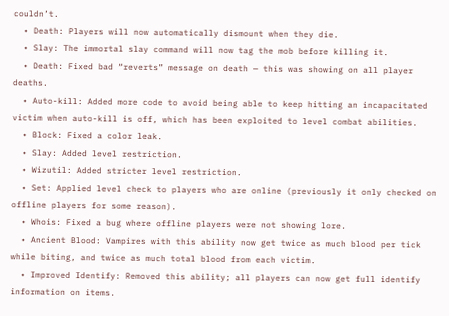couldn’t.
  • Death: Players will now automatically dismount when they die.
  • Slay: The immortal slay command will now tag the mob before killing it.
  • Death: Fixed bad “reverts” message on death — this was showing on all player deaths.
  • Auto-kill: Added more code to avoid being able to keep hitting an incapacitated victim when auto-kill is off, which has been exploited to level combat abilities.
  • Block: Fixed a color leak.
  • Slay: Added level restriction.
  • Wizutil: Added stricter level restriction.
  • Set: Applied level check to players who are online (previously it only checked on offline players for some reason).
  • Whois: Fixed a bug where offline players were not showing lore.
  • Ancient Blood: Vampires with this ability now get twice as much blood per tick while biting, and twice as much total blood from each victim.
  • Improved Identify: Removed this ability; all players can now get full identify information on items.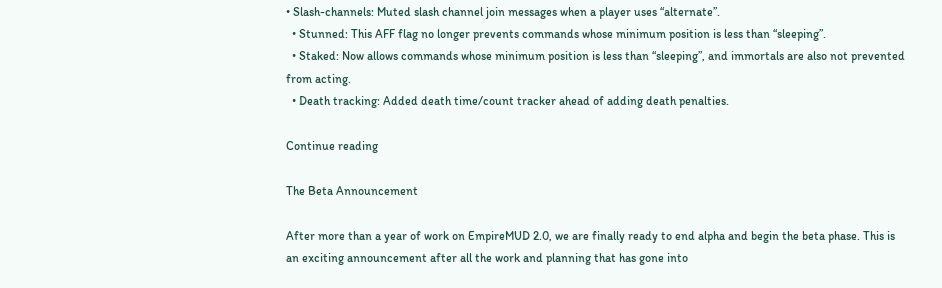• Slash-channels: Muted slash channel join messages when a player uses “alternate”.
  • Stunned: This AFF flag no longer prevents commands whose minimum position is less than “sleeping”.
  • Staked: Now allows commands whose minimum position is less than “sleeping”, and immortals are also not prevented from acting.
  • Death tracking: Added death time/count tracker ahead of adding death penalties.

Continue reading

The Beta Announcement

After more than a year of work on EmpireMUD 2.0, we are finally ready to end alpha and begin the beta phase. This is an exciting announcement after all the work and planning that has gone into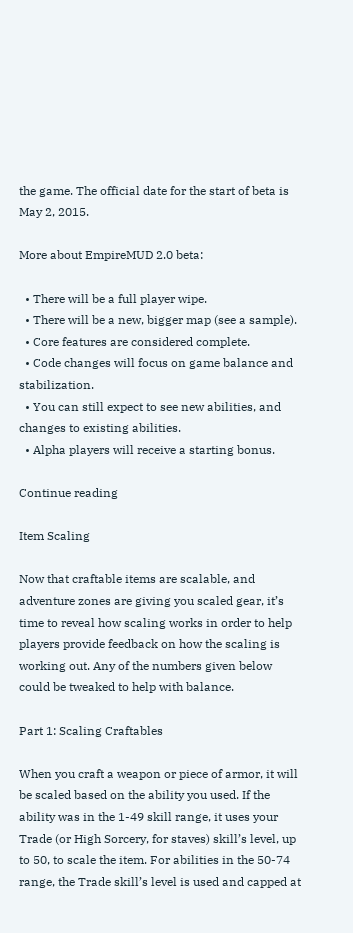the game. The official date for the start of beta is May 2, 2015.

More about EmpireMUD 2.0 beta:

  • There will be a full player wipe.
  • There will be a new, bigger map (see a sample).
  • Core features are considered complete.
  • Code changes will focus on game balance and stabilization.
  • You can still expect to see new abilities, and changes to existing abilities.
  • Alpha players will receive a starting bonus.

Continue reading

Item Scaling

Now that craftable items are scalable, and adventure zones are giving you scaled gear, it’s time to reveal how scaling works in order to help players provide feedback on how the scaling is working out. Any of the numbers given below could be tweaked to help with balance.

Part 1: Scaling Craftables

When you craft a weapon or piece of armor, it will be scaled based on the ability you used. If the ability was in the 1-49 skill range, it uses your Trade (or High Sorcery, for staves) skill’s level, up to 50, to scale the item. For abilities in the 50-74 range, the Trade skill’s level is used and capped at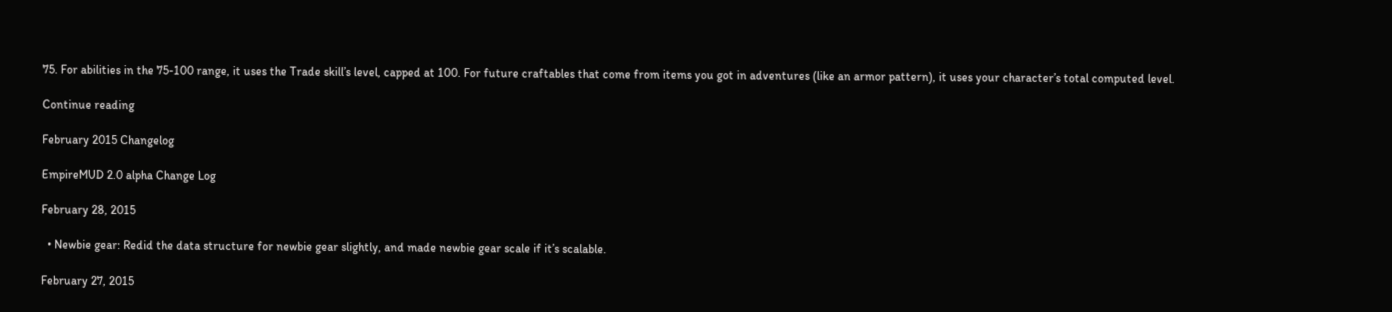75. For abilities in the 75-100 range, it uses the Trade skill’s level, capped at 100. For future craftables that come from items you got in adventures (like an armor pattern), it uses your character’s total computed level.

Continue reading

February 2015 Changelog

EmpireMUD 2.0 alpha Change Log

February 28, 2015

  • Newbie gear: Redid the data structure for newbie gear slightly, and made newbie gear scale if it’s scalable.

February 27, 2015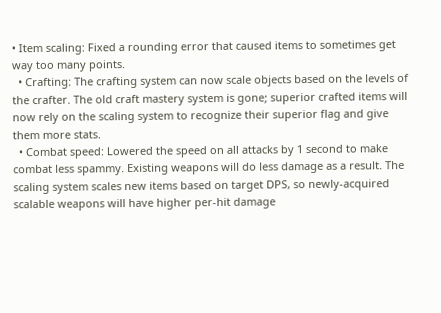• Item scaling: Fixed a rounding error that caused items to sometimes get way too many points.
  • Crafting: The crafting system can now scale objects based on the levels of the crafter. The old craft mastery system is gone; superior crafted items will now rely on the scaling system to recognize their superior flag and give them more stats.
  • Combat speed: Lowered the speed on all attacks by 1 second to make combat less spammy. Existing weapons will do less damage as a result. The scaling system scales new items based on target DPS, so newly-acquired scalable weapons will have higher per-hit damage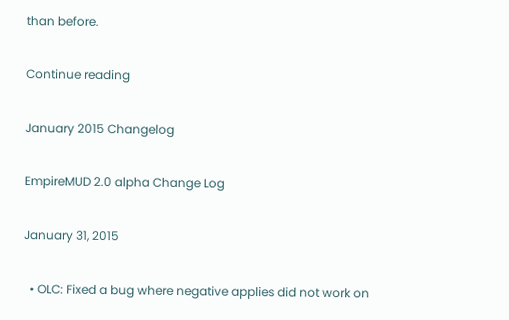than before.

Continue reading

January 2015 Changelog

EmpireMUD 2.0 alpha Change Log

January 31, 2015

  • OLC: Fixed a bug where negative applies did not work on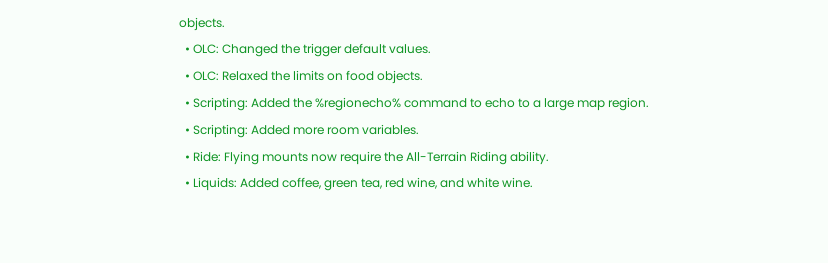objects.
  • OLC: Changed the trigger default values.
  • OLC: Relaxed the limits on food objects.
  • Scripting: Added the %regionecho% command to echo to a large map region.
  • Scripting: Added more room variables.
  • Ride: Flying mounts now require the All-Terrain Riding ability.
  • Liquids: Added coffee, green tea, red wine, and white wine.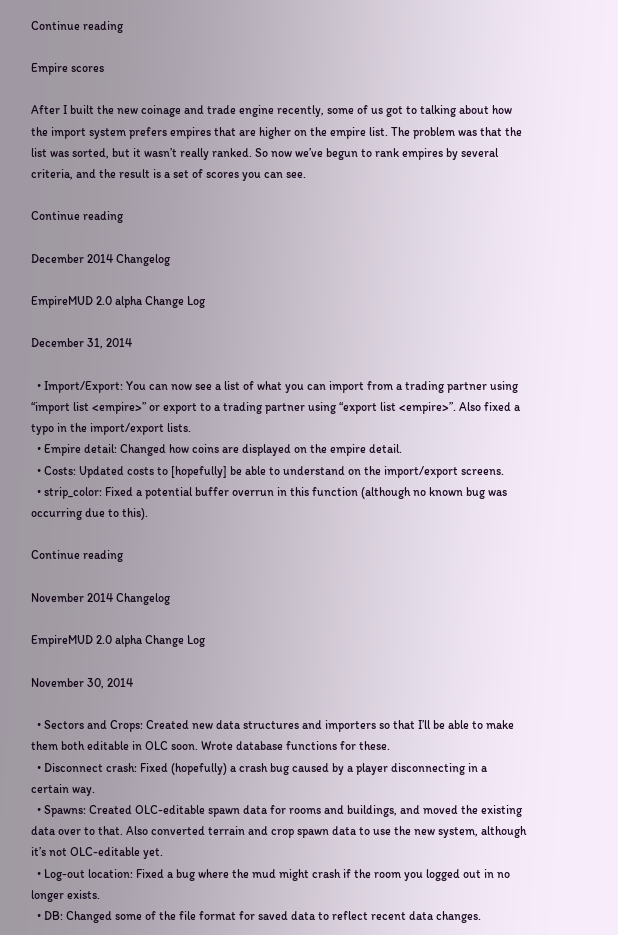Continue reading

Empire scores

After I built the new coinage and trade engine recently, some of us got to talking about how the import system prefers empires that are higher on the empire list. The problem was that the list was sorted, but it wasn’t really ranked. So now we’ve begun to rank empires by several criteria, and the result is a set of scores you can see.

Continue reading

December 2014 Changelog

EmpireMUD 2.0 alpha Change Log

December 31, 2014

  • Import/Export: You can now see a list of what you can import from a trading partner using “import list <empire>” or export to a trading partner using “export list <empire>”. Also fixed a typo in the import/export lists.
  • Empire detail: Changed how coins are displayed on the empire detail.
  • Costs: Updated costs to [hopefully] be able to understand on the import/export screens.
  • strip_color: Fixed a potential buffer overrun in this function (although no known bug was occurring due to this).

Continue reading

November 2014 Changelog

EmpireMUD 2.0 alpha Change Log

November 30, 2014

  • Sectors and Crops: Created new data structures and importers so that I’ll be able to make them both editable in OLC soon. Wrote database functions for these.
  • Disconnect crash: Fixed (hopefully) a crash bug caused by a player disconnecting in a certain way.
  • Spawns: Created OLC-editable spawn data for rooms and buildings, and moved the existing data over to that. Also converted terrain and crop spawn data to use the new system, although it’s not OLC-editable yet.
  • Log-out location: Fixed a bug where the mud might crash if the room you logged out in no longer exists.
  • DB: Changed some of the file format for saved data to reflect recent data changes.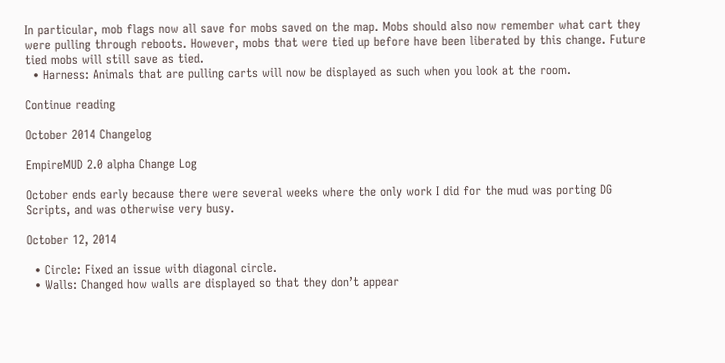In particular, mob flags now all save for mobs saved on the map. Mobs should also now remember what cart they were pulling through reboots. However, mobs that were tied up before have been liberated by this change. Future tied mobs will still save as tied.
  • Harness: Animals that are pulling carts will now be displayed as such when you look at the room.

Continue reading

October 2014 Changelog

EmpireMUD 2.0 alpha Change Log

October ends early because there were several weeks where the only work I did for the mud was porting DG Scripts, and was otherwise very busy.

October 12, 2014

  • Circle: Fixed an issue with diagonal circle.
  • Walls: Changed how walls are displayed so that they don’t appear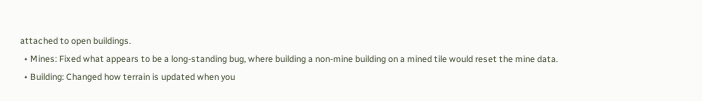attached to open buildings.
  • Mines: Fixed what appears to be a long-standing bug, where building a non-mine building on a mined tile would reset the mine data.
  • Building: Changed how terrain is updated when you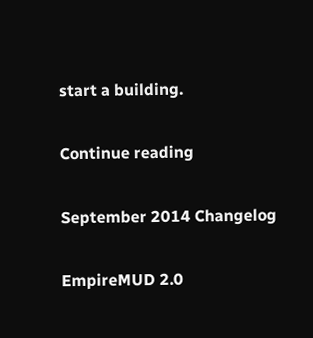start a building.

Continue reading

September 2014 Changelog

EmpireMUD 2.0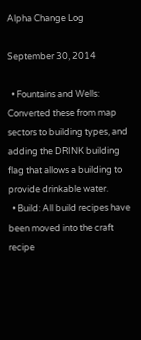Alpha Change Log

September 30, 2014

  • Fountains and Wells: Converted these from map sectors to building types, and adding the DRINK building flag that allows a building to provide drinkable water.
  • Build: All build recipes have been moved into the craft recipe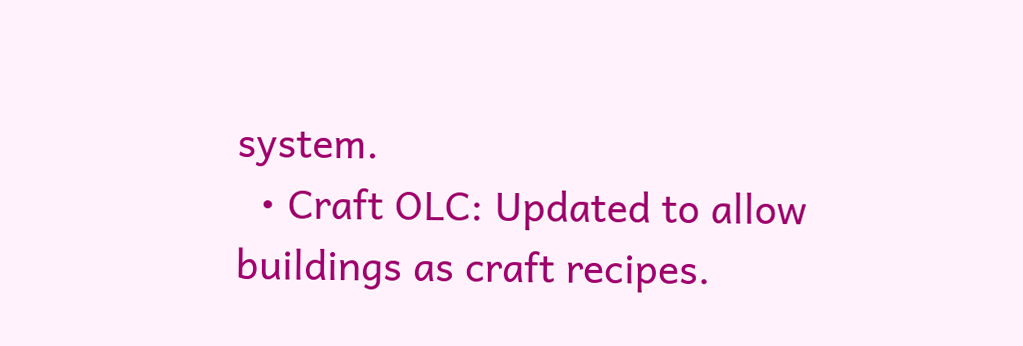system.
  • Craft OLC: Updated to allow buildings as craft recipes.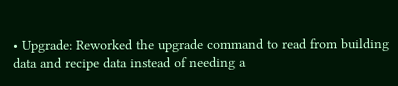• Upgrade: Reworked the upgrade command to read from building data and recipe data instead of needing a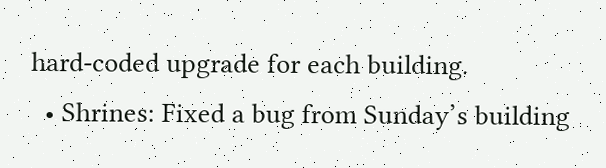hard-coded upgrade for each building.
  • Shrines: Fixed a bug from Sunday’s building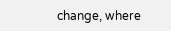change, where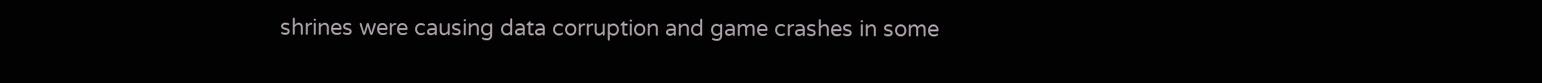shrines were causing data corruption and game crashes in some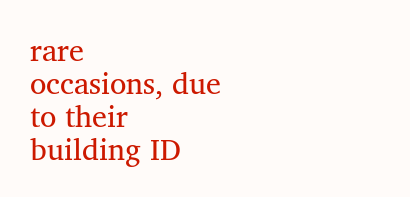rare occasions, due to their building ID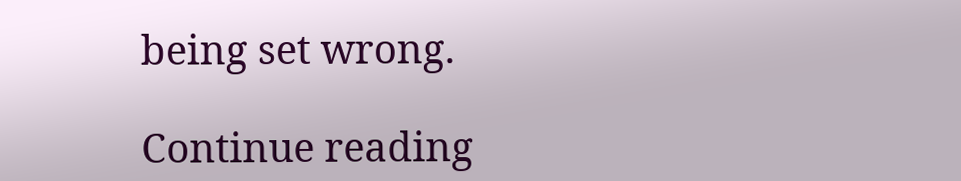being set wrong.

Continue reading